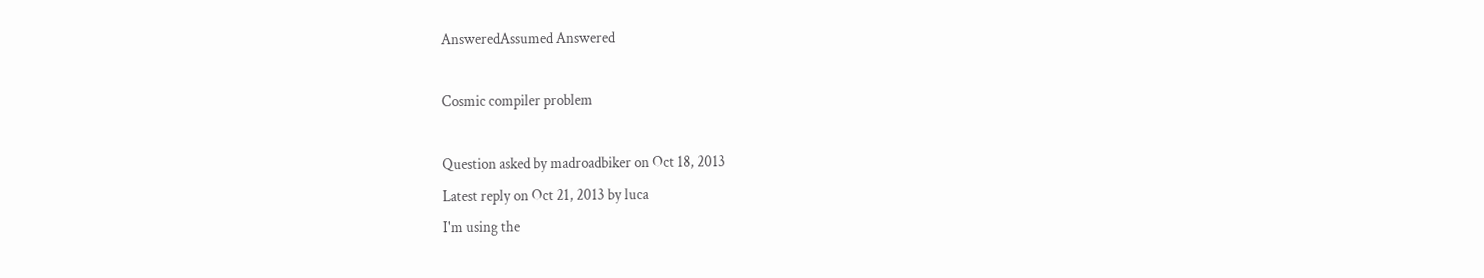AnsweredAssumed Answered

Cosmic compiler problem

Question asked by madroadbiker on Oct 18, 2013
Latest reply on Oct 21, 2013 by luca
I'm using the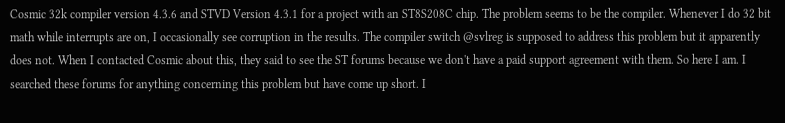Cosmic 32k compiler version 4.3.6 and STVD Version 4.3.1 for a project with an ST8S208C chip. The problem seems to be the compiler. Whenever I do 32 bit math while interrupts are on, I occasionally see corruption in the results. The compiler switch @svlreg is supposed to address this problem but it apparently does not. When I contacted Cosmic about this, they said to see the ST forums because we don't have a paid support agreement with them. So here I am. I searched these forums for anything concerning this problem but have come up short. I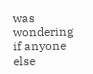was wondering if anyone else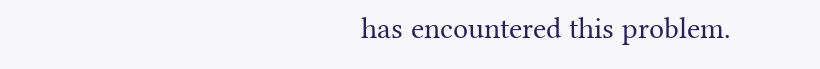has encountered this problem.